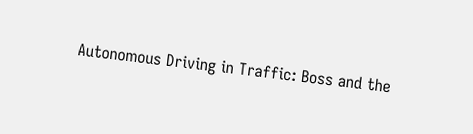Autonomous Driving in Traffic: Boss and the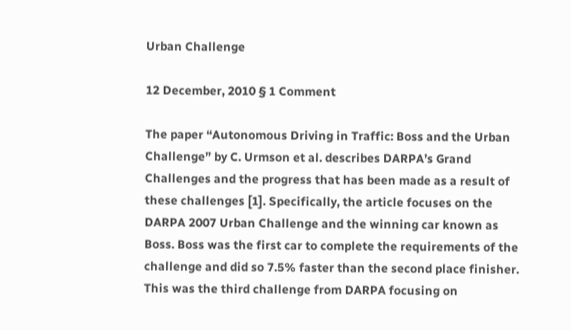Urban Challenge

12 December, 2010 § 1 Comment

The paper “Autonomous Driving in Traffic: Boss and the Urban Challenge” by C. Urmson et al. describes DARPA’s Grand Challenges and the progress that has been made as a result of these challenges [1]. Specifically, the article focuses on the DARPA 2007 Urban Challenge and the winning car known as Boss. Boss was the first car to complete the requirements of the challenge and did so 7.5% faster than the second place finisher. This was the third challenge from DARPA focusing on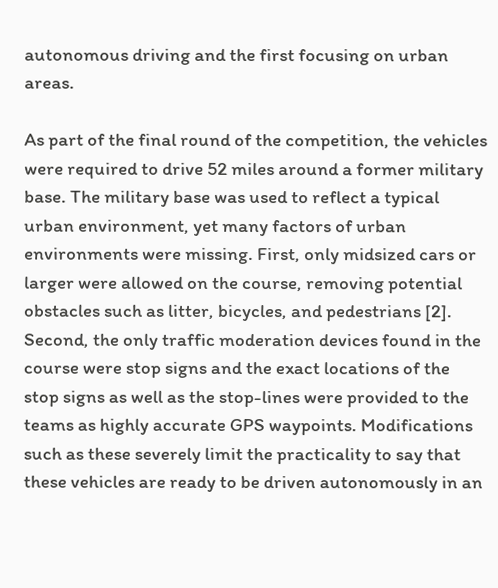autonomous driving and the first focusing on urban areas.

As part of the final round of the competition, the vehicles were required to drive 52 miles around a former military base. The military base was used to reflect a typical urban environment, yet many factors of urban environments were missing. First, only midsized cars or larger were allowed on the course, removing potential obstacles such as litter, bicycles, and pedestrians [2]. Second, the only traffic moderation devices found in the course were stop signs and the exact locations of the stop signs as well as the stop-lines were provided to the teams as highly accurate GPS waypoints. Modifications such as these severely limit the practicality to say that these vehicles are ready to be driven autonomously in an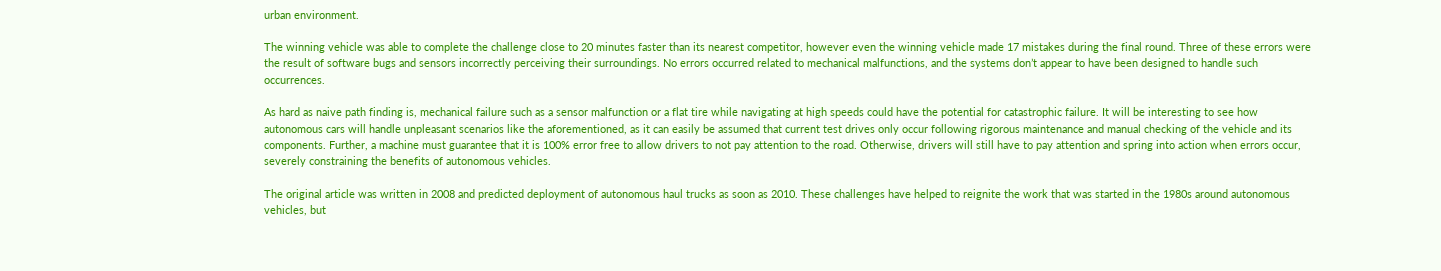urban environment.

The winning vehicle was able to complete the challenge close to 20 minutes faster than its nearest competitor, however even the winning vehicle made 17 mistakes during the final round. Three of these errors were the result of software bugs and sensors incorrectly perceiving their surroundings. No errors occurred related to mechanical malfunctions, and the systems don’t appear to have been designed to handle such occurrences.

As hard as naive path finding is, mechanical failure such as a sensor malfunction or a flat tire while navigating at high speeds could have the potential for catastrophic failure. It will be interesting to see how autonomous cars will handle unpleasant scenarios like the aforementioned, as it can easily be assumed that current test drives only occur following rigorous maintenance and manual checking of the vehicle and its components. Further, a machine must guarantee that it is 100% error free to allow drivers to not pay attention to the road. Otherwise, drivers will still have to pay attention and spring into action when errors occur, severely constraining the benefits of autonomous vehicles.

The original article was written in 2008 and predicted deployment of autonomous haul trucks as soon as 2010. These challenges have helped to reignite the work that was started in the 1980s around autonomous vehicles, but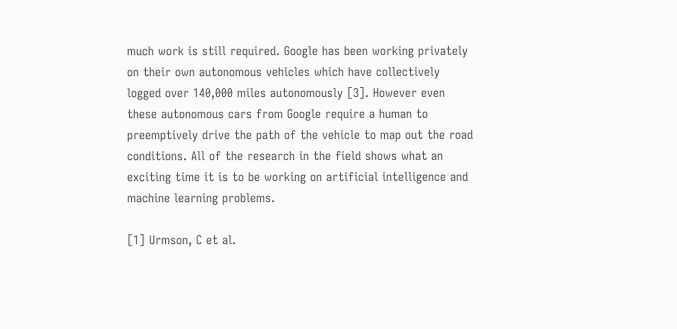much work is still required. Google has been working privately on their own autonomous vehicles which have collectively logged over 140,000 miles autonomously [3]. However even these autonomous cars from Google require a human to preemptively drive the path of the vehicle to map out the road conditions. All of the research in the field shows what an exciting time it is to be working on artificial intelligence and machine learning problems.

[1] Urmson, C et al.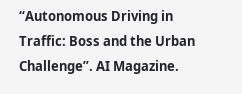“Autonomous Driving in Traffic: Boss and the Urban Challenge”. AI Magazine.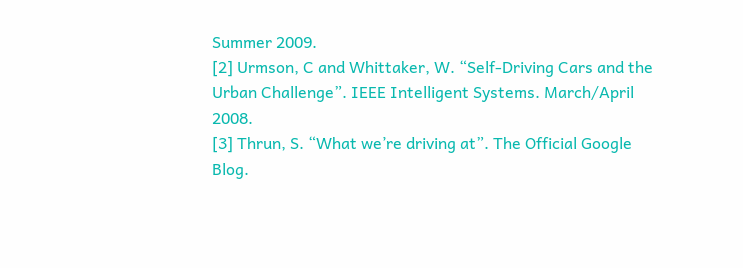Summer 2009.
[2] Urmson, C and Whittaker, W. “Self-Driving Cars and the Urban Challenge”. IEEE Intelligent Systems. March/April 2008.
[3] Thrun, S. “What we’re driving at”. The Official Google Blog.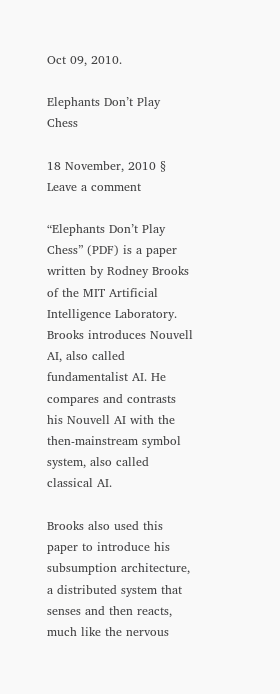Oct 09, 2010.

Elephants Don’t Play Chess

18 November, 2010 § Leave a comment

“Elephants Don’t Play Chess” (PDF) is a paper written by Rodney Brooks of the MIT Artificial Intelligence Laboratory. Brooks introduces Nouvell AI, also called fundamentalist AI. He compares and contrasts his Nouvell AI with the then-mainstream symbol system, also called classical AI.

Brooks also used this paper to introduce his subsumption architecture, a distributed system that senses and then reacts, much like the nervous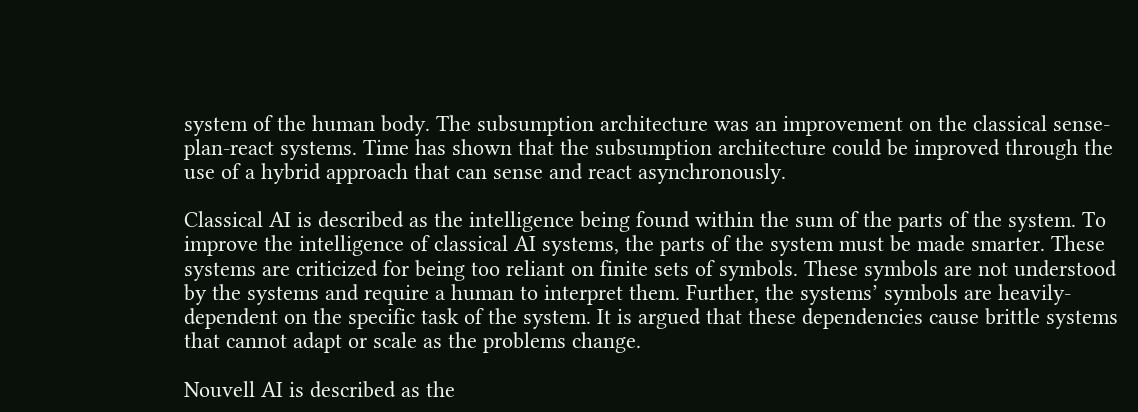system of the human body. The subsumption architecture was an improvement on the classical sense-plan-react systems. Time has shown that the subsumption architecture could be improved through the use of a hybrid approach that can sense and react asynchronously.

Classical AI is described as the intelligence being found within the sum of the parts of the system. To improve the intelligence of classical AI systems, the parts of the system must be made smarter. These systems are criticized for being too reliant on finite sets of symbols. These symbols are not understood by the systems and require a human to interpret them. Further, the systems’ symbols are heavily-dependent on the specific task of the system. It is argued that these dependencies cause brittle systems that cannot adapt or scale as the problems change.

Nouvell AI is described as the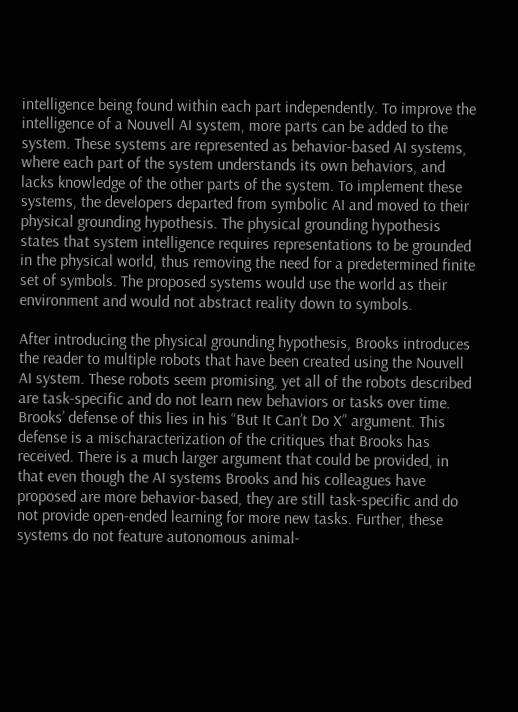intelligence being found within each part independently. To improve the intelligence of a Nouvell AI system, more parts can be added to the system. These systems are represented as behavior-based AI systems, where each part of the system understands its own behaviors, and lacks knowledge of the other parts of the system. To implement these systems, the developers departed from symbolic AI and moved to their physical grounding hypothesis. The physical grounding hypothesis states that system intelligence requires representations to be grounded in the physical world, thus removing the need for a predetermined finite set of symbols. The proposed systems would use the world as their environment and would not abstract reality down to symbols.

After introducing the physical grounding hypothesis, Brooks introduces the reader to multiple robots that have been created using the Nouvell AI system. These robots seem promising, yet all of the robots described are task-specific and do not learn new behaviors or tasks over time. Brooks’ defense of this lies in his “But It Can’t Do X” argument. This defense is a mischaracterization of the critiques that Brooks has received. There is a much larger argument that could be provided, in that even though the AI systems Brooks and his colleagues have proposed are more behavior-based, they are still task-specific and do not provide open-ended learning for more new tasks. Further, these systems do not feature autonomous animal-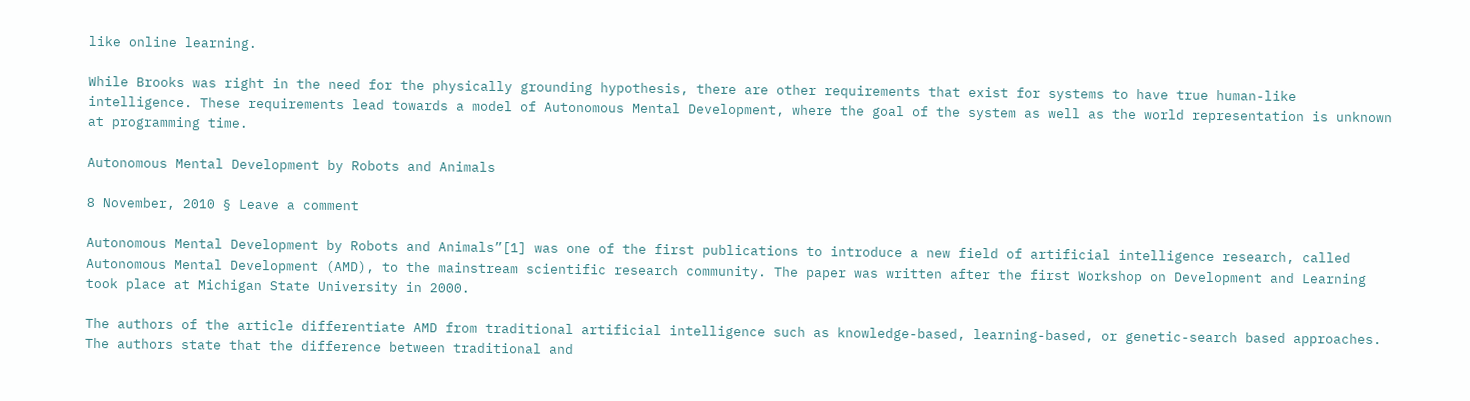like online learning.

While Brooks was right in the need for the physically grounding hypothesis, there are other requirements that exist for systems to have true human-like intelligence. These requirements lead towards a model of Autonomous Mental Development, where the goal of the system as well as the world representation is unknown at programming time.

Autonomous Mental Development by Robots and Animals

8 November, 2010 § Leave a comment

Autonomous Mental Development by Robots and Animals”[1] was one of the first publications to introduce a new field of artificial intelligence research, called Autonomous Mental Development (AMD), to the mainstream scientific research community. The paper was written after the first Workshop on Development and Learning took place at Michigan State University in 2000.

The authors of the article differentiate AMD from traditional artificial intelligence such as knowledge-based, learning-based, or genetic-search based approaches. The authors state that the difference between traditional and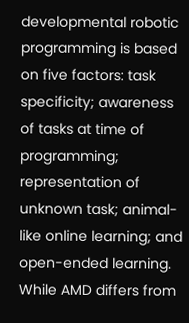developmental robotic programming is based on five factors: task specificity; awareness of tasks at time of programming; representation of unknown task; animal-like online learning; and open-ended learning. While AMD differs from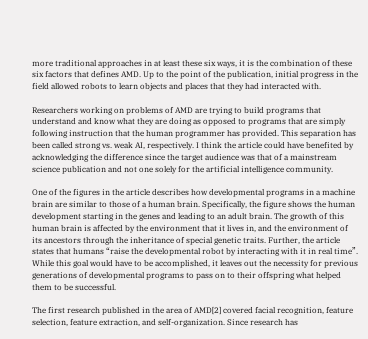more traditional approaches in at least these six ways, it is the combination of these six factors that defines AMD. Up to the point of the publication, initial progress in the field allowed robots to learn objects and places that they had interacted with.

Researchers working on problems of AMD are trying to build programs that understand and know what they are doing as opposed to programs that are simply following instruction that the human programmer has provided. This separation has been called strong vs. weak AI, respectively. I think the article could have benefited by acknowledging the difference since the target audience was that of a mainstream science publication and not one solely for the artificial intelligence community.

One of the figures in the article describes how developmental programs in a machine brain are similar to those of a human brain. Specifically, the figure shows the human development starting in the genes and leading to an adult brain. The growth of this human brain is affected by the environment that it lives in, and the environment of its ancestors through the inheritance of special genetic traits. Further, the article states that humans “raise the developmental robot by interacting with it in real time”. While this goal would have to be accomplished, it leaves out the necessity for previous generations of developmental programs to pass on to their offspring what helped them to be successful.

The first research published in the area of AMD[2] covered facial recognition, feature selection, feature extraction, and self-organization. Since research has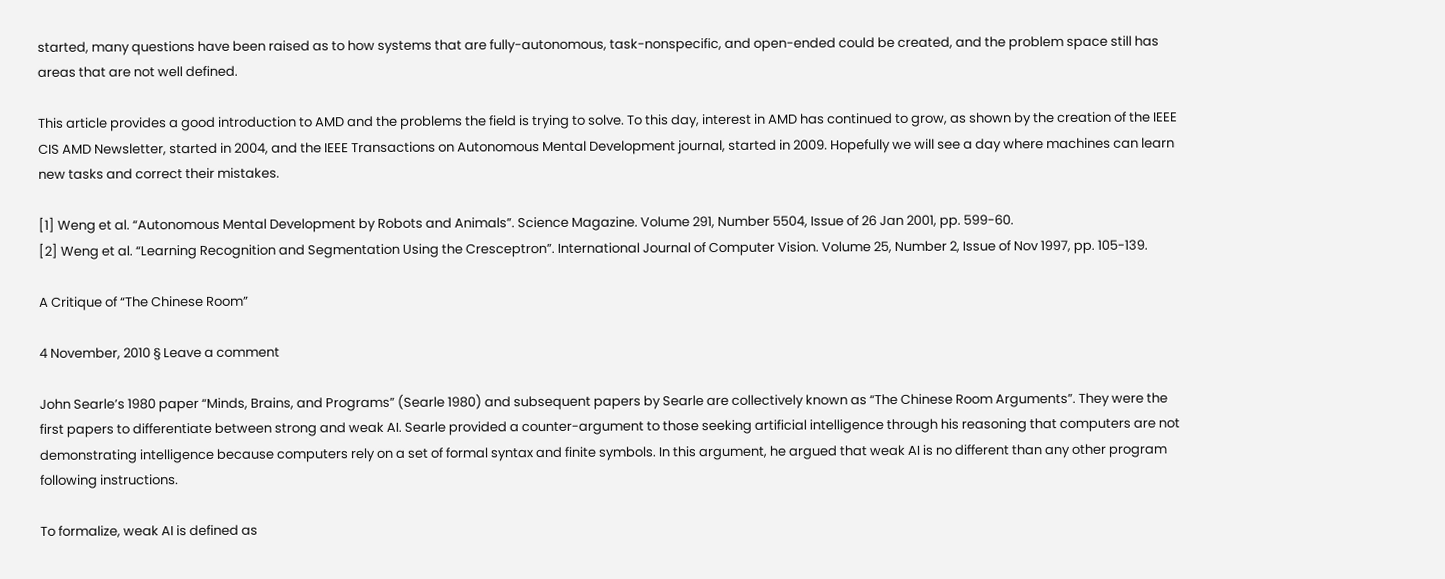started, many questions have been raised as to how systems that are fully-autonomous, task-nonspecific, and open-ended could be created, and the problem space still has areas that are not well defined.

This article provides a good introduction to AMD and the problems the field is trying to solve. To this day, interest in AMD has continued to grow, as shown by the creation of the IEEE CIS AMD Newsletter, started in 2004, and the IEEE Transactions on Autonomous Mental Development journal, started in 2009. Hopefully we will see a day where machines can learn new tasks and correct their mistakes.

[1] Weng et al. “Autonomous Mental Development by Robots and Animals”. Science Magazine. Volume 291, Number 5504, Issue of 26 Jan 2001, pp. 599-60.
[2] Weng et al. “Learning Recognition and Segmentation Using the Cresceptron”. International Journal of Computer Vision. Volume 25, Number 2, Issue of Nov 1997, pp. 105-139.

A Critique of “The Chinese Room”

4 November, 2010 § Leave a comment

John Searle’s 1980 paper “Minds, Brains, and Programs” (Searle 1980) and subsequent papers by Searle are collectively known as “The Chinese Room Arguments”. They were the first papers to differentiate between strong and weak AI. Searle provided a counter-argument to those seeking artificial intelligence through his reasoning that computers are not demonstrating intelligence because computers rely on a set of formal syntax and finite symbols. In this argument, he argued that weak AI is no different than any other program following instructions.

To formalize, weak AI is defined as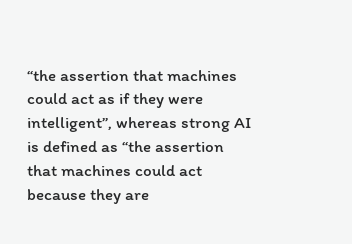“the assertion that machines could act as if they were intelligent”, whereas strong AI is defined as “the assertion that machines could act because they are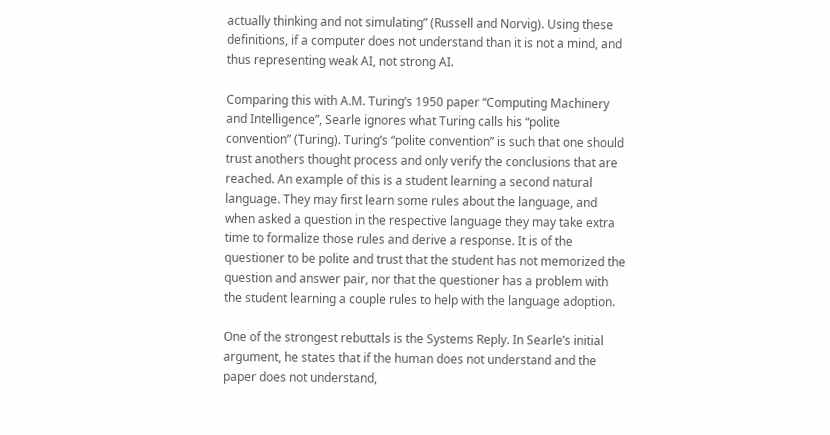actually thinking and not simulating” (Russell and Norvig). Using these definitions, if a computer does not understand than it is not a mind, and thus representing weak AI, not strong AI.

Comparing this with A.M. Turing’s 1950 paper “Computing Machinery and Intelligence”, Searle ignores what Turing calls his “polite convention” (Turing). Turing’s “polite convention” is such that one should trust anothers thought process and only verify the conclusions that are reached. An example of this is a student learning a second natural language. They may first learn some rules about the language, and when asked a question in the respective language they may take extra time to formalize those rules and derive a response. It is of the questioner to be polite and trust that the student has not memorized the question and answer pair, nor that the questioner has a problem with the student learning a couple rules to help with the language adoption.

One of the strongest rebuttals is the Systems Reply. In Searle’s initial argument, he states that if the human does not understand and the paper does not understand,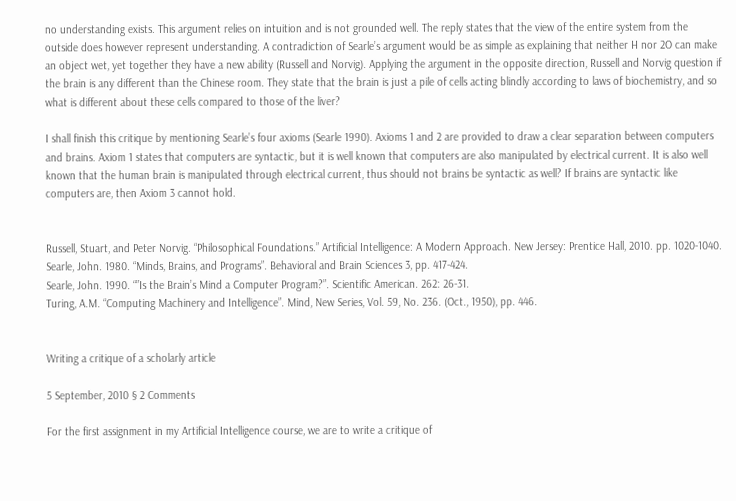no understanding exists. This argument relies on intuition and is not grounded well. The reply states that the view of the entire system from the outside does however represent understanding. A contradiction of Searle’s argument would be as simple as explaining that neither H nor 2O can make an object wet, yet together they have a new ability (Russell and Norvig). Applying the argument in the opposite direction, Russell and Norvig question if the brain is any different than the Chinese room. They state that the brain is just a pile of cells acting blindly according to laws of biochemistry, and so what is different about these cells compared to those of the liver?

I shall finish this critique by mentioning Searle’s four axioms (Searle 1990). Axioms 1 and 2 are provided to draw a clear separation between computers and brains. Axiom 1 states that computers are syntactic, but it is well known that computers are also manipulated by electrical current. It is also well known that the human brain is manipulated through electrical current, thus should not brains be syntactic as well? If brains are syntactic like computers are, then Axiom 3 cannot hold.


Russell, Stuart, and Peter Norvig. “Philosophical Foundations.” Artificial Intelligence: A Modern Approach. New Jersey: Prentice Hall, 2010. pp. 1020-1040.
Searle, John. 1980. “Minds, Brains, and Programs”. Behavioral and Brain Sciences 3, pp. 417-424.
Searle, John. 1990. “”Is the Brain’s Mind a Computer Program?”. Scientific American. 262: 26-31.
Turing, A.M. “Computing Machinery and Intelligence”. Mind, New Series, Vol. 59, No. 236. (Oct., 1950), pp. 446.


Writing a critique of a scholarly article

5 September, 2010 § 2 Comments

For the first assignment in my Artificial Intelligence course, we are to write a critique of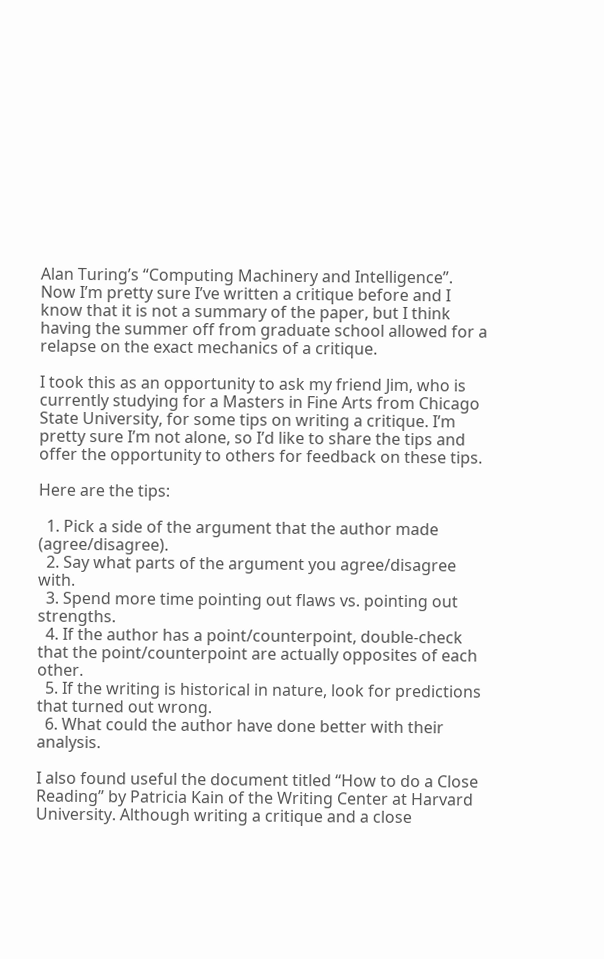Alan Turing’s “Computing Machinery and Intelligence”. Now I’m pretty sure I’ve written a critique before and I know that it is not a summary of the paper, but I think having the summer off from graduate school allowed for a relapse on the exact mechanics of a critique.

I took this as an opportunity to ask my friend Jim, who is currently studying for a Masters in Fine Arts from Chicago State University, for some tips on writing a critique. I’m pretty sure I’m not alone, so I’d like to share the tips and offer the opportunity to others for feedback on these tips.

Here are the tips:

  1. Pick a side of the argument that the author made (agree/disagree).
  2. Say what parts of the argument you agree/disagree with.
  3. Spend more time pointing out flaws vs. pointing out strengths.
  4. If the author has a point/counterpoint, double-check that the point/counterpoint are actually opposites of each other.
  5. If the writing is historical in nature, look for predictions that turned out wrong.
  6. What could the author have done better with their analysis.

I also found useful the document titled “How to do a Close Reading” by Patricia Kain of the Writing Center at Harvard University. Although writing a critique and a close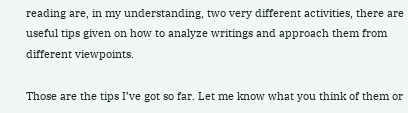reading are, in my understanding, two very different activities, there are useful tips given on how to analyze writings and approach them from different viewpoints.

Those are the tips I’ve got so far. Let me know what you think of them or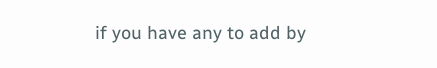if you have any to add by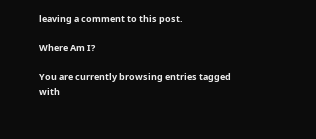leaving a comment to this post.

Where Am I?

You are currently browsing entries tagged with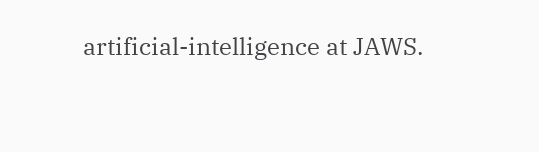artificial-intelligence at JAWS.